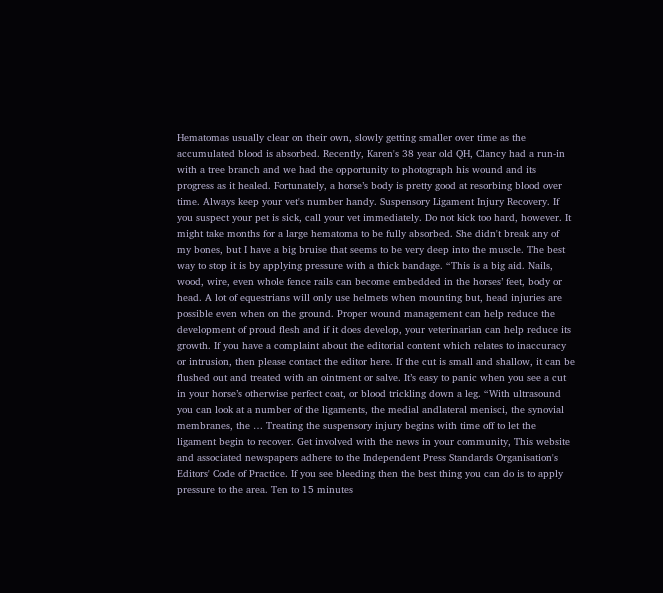Hematomas usually clear on their own, slowly getting smaller over time as the accumulated blood is absorbed. Recently, Karen's 38 year old QH, Clancy had a run-in with a tree branch and we had the opportunity to photograph his wound and its progress as it healed. Fortunately, a horse’s body is pretty good at resorbing blood over time. Always keep your vet's number handy. Suspensory Ligament Injury Recovery. If you suspect your pet is sick, call your vet immediately. Do not kick too hard, however. It might take months for a large hematoma to be fully absorbed. She didn't break any of my bones, but I have a big bruise that seems to be very deep into the muscle. The best way to stop it is by applying pressure with a thick bandage. “This is a big aid. Nails, wood, wire, even whole fence rails can become embedded in the horses’ feet, body or head. A lot of equestrians will only use helmets when mounting but, head injuries are possible even when on the ground. Proper wound management can help reduce the development of proud flesh and if it does develop, your veterinarian can help reduce its growth. If you have a complaint about the editorial content which relates to inaccuracy or intrusion, then please contact the editor here. If the cut is small and shallow, it can be flushed out and treated with an ointment or salve. It’s easy to panic when you see a cut in your horse’s otherwise perfect coat, or blood trickling down a leg. “With ultrasound you can look at a number of the ligaments, the medial andlateral menisci, the synovial membranes, the … Treating the suspensory injury begins with time off to let the ligament begin to recover. Get involved with the news in your community, This website and associated newspapers adhere to the Independent Press Standards Organisation's Editors' Code of Practice. If you see bleeding then the best thing you can do is to apply pressure to the area. Ten to 15 minutes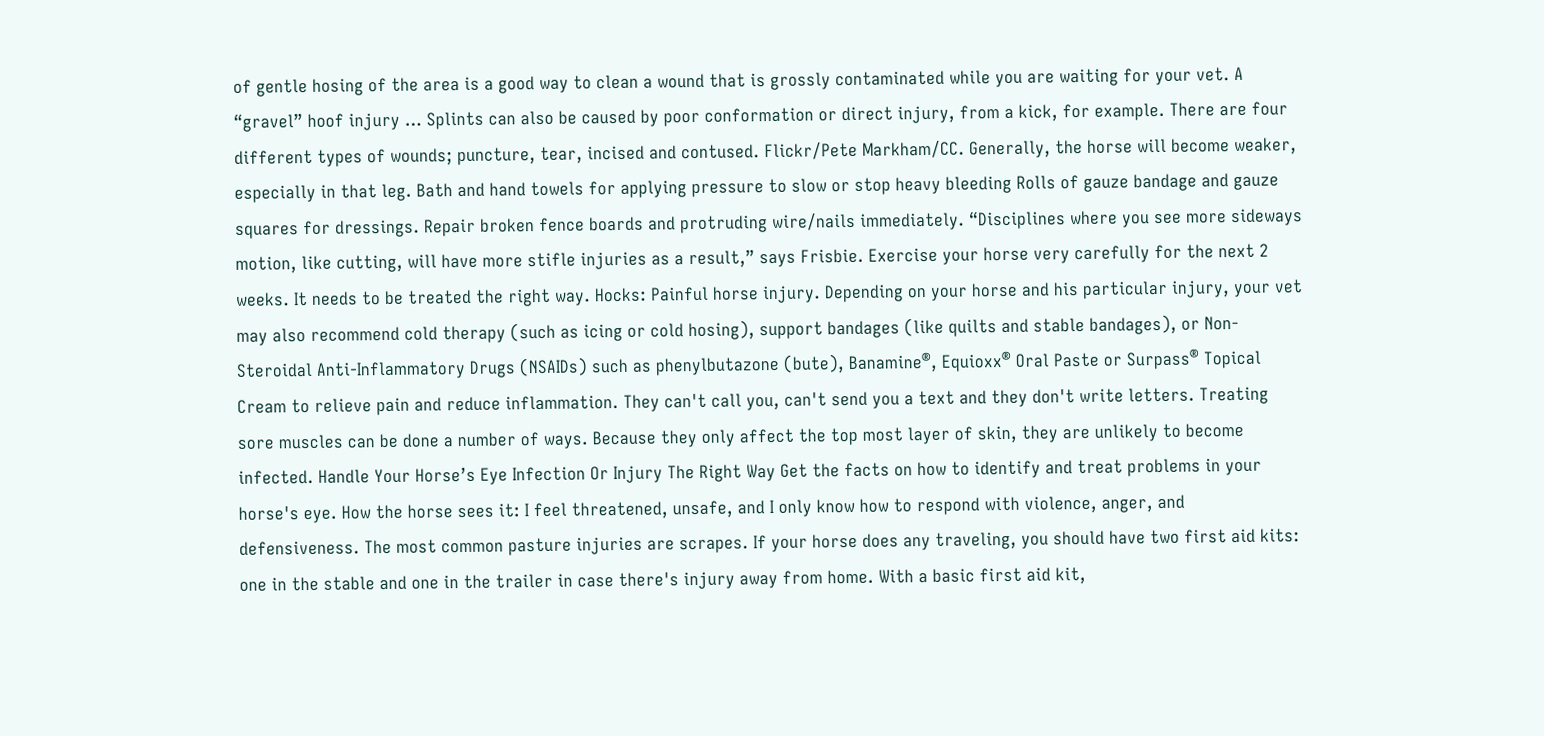of gentle hosing of the area is a good way to clean a wound that is grossly contaminated while you are waiting for your vet. A “gravel” hoof injury … Splints can also be caused by poor conformation or direct injury, from a kick, for example. There are four different types of wounds; puncture, tear, incised and contused. Flickr/Pete Markham/CC. Generally, the horse will become weaker, especially in that leg. Bath and hand towels for applying pressure to slow or stop heavy bleeding Rolls of gauze bandage and gauze squares for dressings. Repair broken fence boards and protruding wire/nails immediately. “Disciplines where you see more sideways motion, like cutting, will have more stifle injuries as a result,” says Frisbie. Exercise your horse very carefully for the next 2 weeks. It needs to be treated the right way. Hocks: Painful horse injury. Depending on your horse and his particular injury, your vet may also recommend cold therapy (such as icing or cold hosing), support bandages (like quilts and stable bandages), or Non-Steroidal Anti-Inflammatory Drugs (NSAIDs) such as phenylbutazone (bute), Banamine®, Equioxx® Oral Paste or Surpass® Topical Cream to relieve pain and reduce inflammation. They can't call you, can't send you a text and they don't write letters. Treating sore muscles can be done a number of ways. Because they only affect the top most layer of skin, they are unlikely to become infected. Handle Your Horse’s Eye Infection Or Injury The Right Way Get the facts on how to identify and treat problems in your horse's eye. How the horse sees it: I feel threatened, unsafe, and I only know how to respond with violence, anger, and defensiveness. The most common pasture injuries are scrapes. If your horse does any traveling, you should have two first aid kits: one in the stable and one in the trailer in case there's injury away from home. With a basic first aid kit,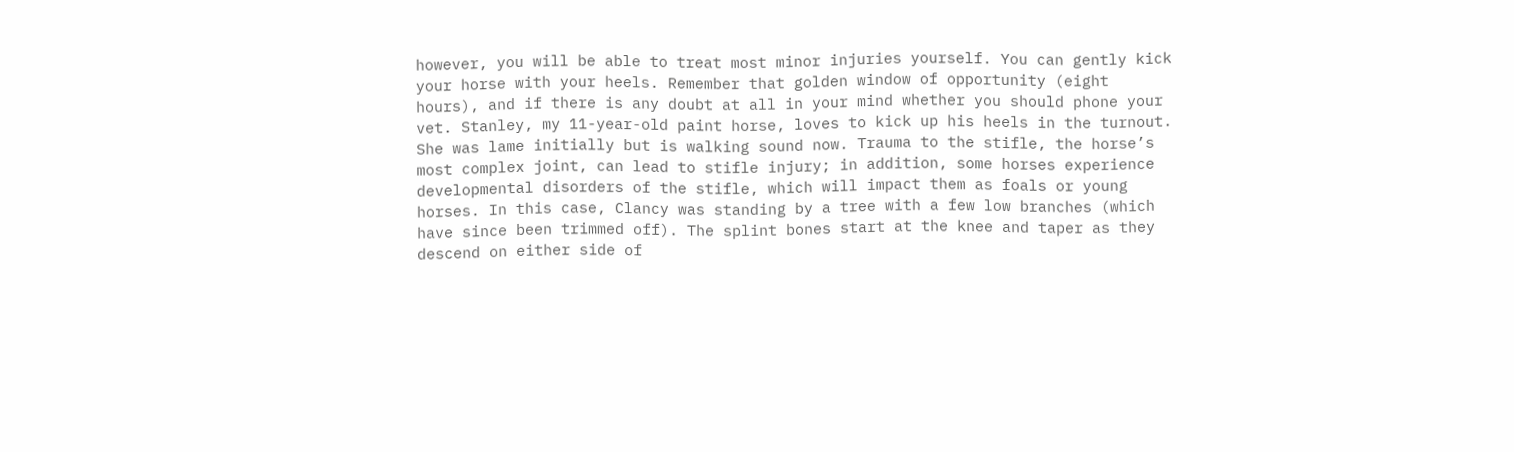however, you will be able to treat most minor injuries yourself. You can gently kick your horse with your heels. Remember that golden window of opportunity (eight hours), and if there is any doubt at all in your mind whether you should phone your vet. Stanley, my 11-year-old paint horse, loves to kick up his heels in the turnout. She was lame initially but is walking sound now. Trauma to the stifle, the horse’s most complex joint, can lead to stifle injury; in addition, some horses experience developmental disorders of the stifle, which will impact them as foals or young horses. In this case, Clancy was standing by a tree with a few low branches (which have since been trimmed off). The splint bones start at the knee and taper as they descend on either side of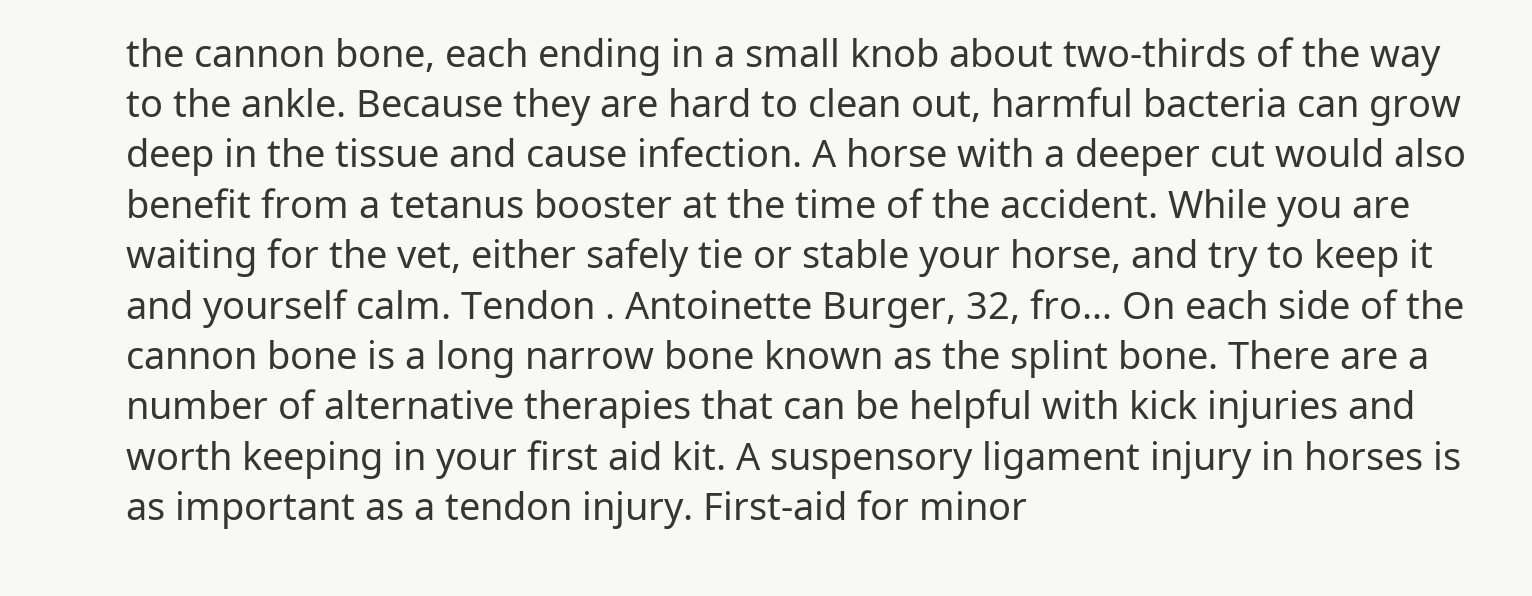the cannon bone, each ending in a small knob about two-thirds of the way to the ankle. Because they are hard to clean out, harmful bacteria can grow deep in the tissue and cause infection. A horse with a deeper cut would also benefit from a tetanus booster at the time of the accident. While you are waiting for the vet, either safely tie or stable your horse, and try to keep it and yourself calm. Tendon . Antoinette Burger, 32, fro… On each side of the cannon bone is a long narrow bone known as the splint bone. There are a number of alternative therapies that can be helpful with kick injuries and worth keeping in your first aid kit. A suspensory ligament injury in horses is as important as a tendon injury. First-aid for minor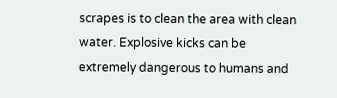scrapes is to clean the area with clean water. Explosive kicks can be extremely dangerous to humans and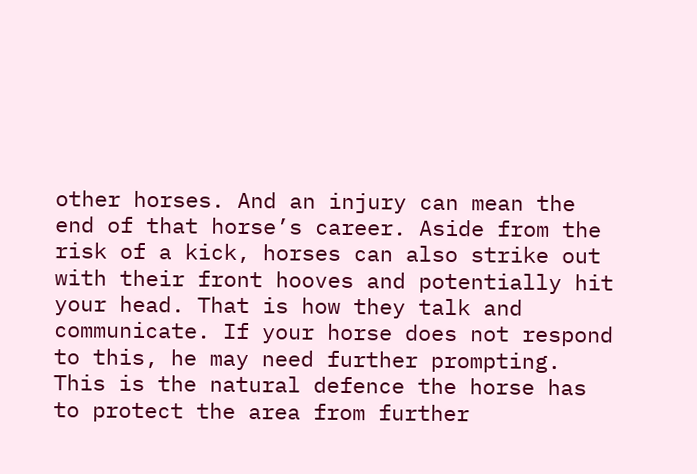other horses. And an injury can mean the end of that horse’s career. Aside from the risk of a kick, horses can also strike out with their front hooves and potentially hit your head. That is how they talk and communicate. If your horse does not respond to this, he may need further prompting. This is the natural defence the horse has to protect the area from further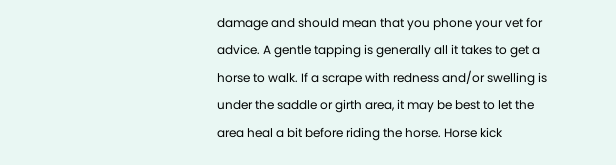damage and should mean that you phone your vet for advice. A gentle tapping is generally all it takes to get a horse to walk. If a scrape with redness and/or swelling is under the saddle or girth area, it may be best to let the area heal a bit before riding the horse. Horse kick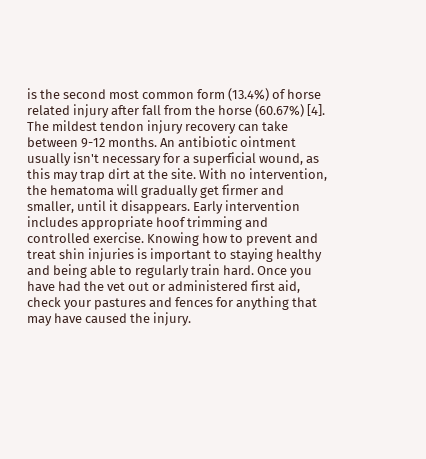is the second most common form (13.4%) of horse related injury after fall from the horse (60.67%) [4]. The mildest tendon injury recovery can take between 9-12 months. An antibiotic ointment usually isn't necessary for a superficial wound, as this may trap dirt at the site. With no intervention, the hematoma will gradually get firmer and smaller, until it disappears. Early intervention includes appropriate hoof trimming and controlled exercise. Knowing how to prevent and treat shin injuries is important to staying healthy and being able to regularly train hard. Once you have had the vet out or administered first aid, check your pastures and fences for anything that may have caused the injury.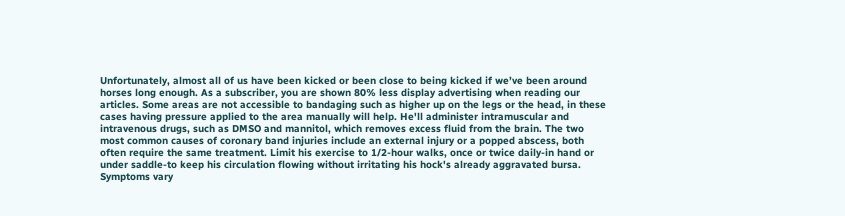Unfortunately, almost all of us have been kicked or been close to being kicked if we’ve been around horses long enough. As a subscriber, you are shown 80% less display advertising when reading our articles. Some areas are not accessible to bandaging such as higher up on the legs or the head, in these cases having pressure applied to the area manually will help. He'll administer intramuscular and intravenous drugs, such as DMSO and mannitol, which removes excess fluid from the brain. The two most common causes of coronary band injuries include an external injury or a popped abscess, both often require the same treatment. Limit his exercise to 1/2-hour walks, once or twice daily-in hand or under saddle-to keep his circulation flowing without irritating his hock's already aggravated bursa. Symptoms vary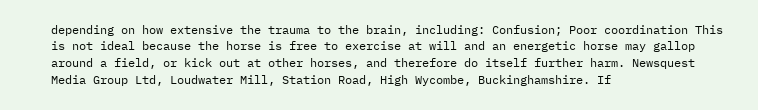depending on how extensive the trauma to the brain, including: Confusion; Poor coordination This is not ideal because the horse is free to exercise at will and an energetic horse may gallop around a field, or kick out at other horses, and therefore do itself further harm. Newsquest Media Group Ltd, Loudwater Mill, Station Road, High Wycombe, Buckinghamshire. If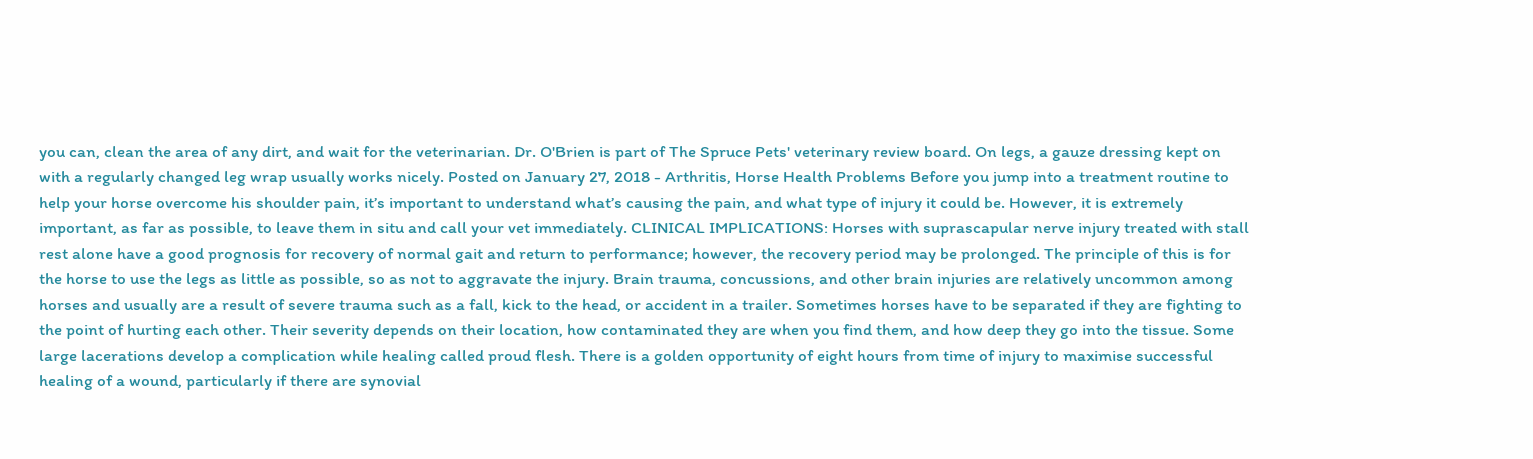you can, clean the area of any dirt, and wait for the veterinarian. Dr. O'Brien is part of The Spruce Pets' veterinary review board. On legs, a gauze dressing kept on with a regularly changed leg wrap usually works nicely. Posted on January 27, 2018 - Arthritis, Horse Health Problems Before you jump into a treatment routine to help your horse overcome his shoulder pain, it’s important to understand what’s causing the pain, and what type of injury it could be. However, it is extremely important, as far as possible, to leave them in situ and call your vet immediately. CLINICAL IMPLICATIONS: Horses with suprascapular nerve injury treated with stall rest alone have a good prognosis for recovery of normal gait and return to performance; however, the recovery period may be prolonged. The principle of this is for the horse to use the legs as little as possible, so as not to aggravate the injury. Brain trauma, concussions, and other brain injuries are relatively uncommon among horses and usually are a result of severe trauma such as a fall, kick to the head, or accident in a trailer. Sometimes horses have to be separated if they are fighting to the point of hurting each other. Their severity depends on their location, how contaminated they are when you find them, and how deep they go into the tissue. Some large lacerations develop a complication while healing called proud flesh. There is a golden opportunity of eight hours from time of injury to maximise successful healing of a wound, particularly if there are synovial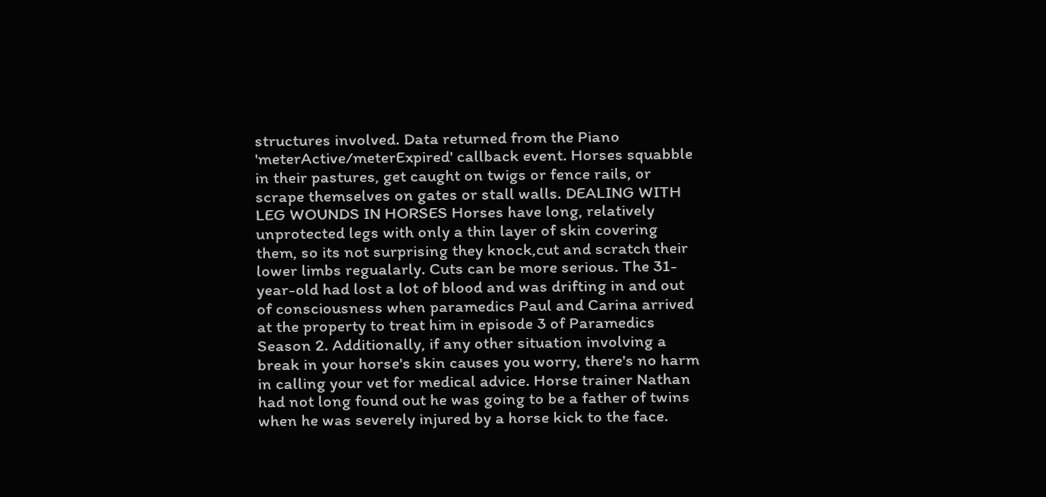structures involved. Data returned from the Piano 'meterActive/meterExpired' callback event. Horses squabble in their pastures, get caught on twigs or fence rails, or scrape themselves on gates or stall walls. DEALING WITH LEG WOUNDS IN HORSES Horses have long, relatively unprotected legs with only a thin layer of skin covering them, so its not surprising they knock,cut and scratch their lower limbs regualarly. Cuts can be more serious. The 31-year-old had lost a lot of blood and was drifting in and out of consciousness when paramedics Paul and Carina arrived at the property to treat him in episode 3 of Paramedics Season 2. Additionally, if any other situation involving a break in your horse's skin causes you worry, there's no harm in calling your vet for medical advice. Horse trainer Nathan had not long found out he was going to be a father of twins when he was severely injured by a horse kick to the face.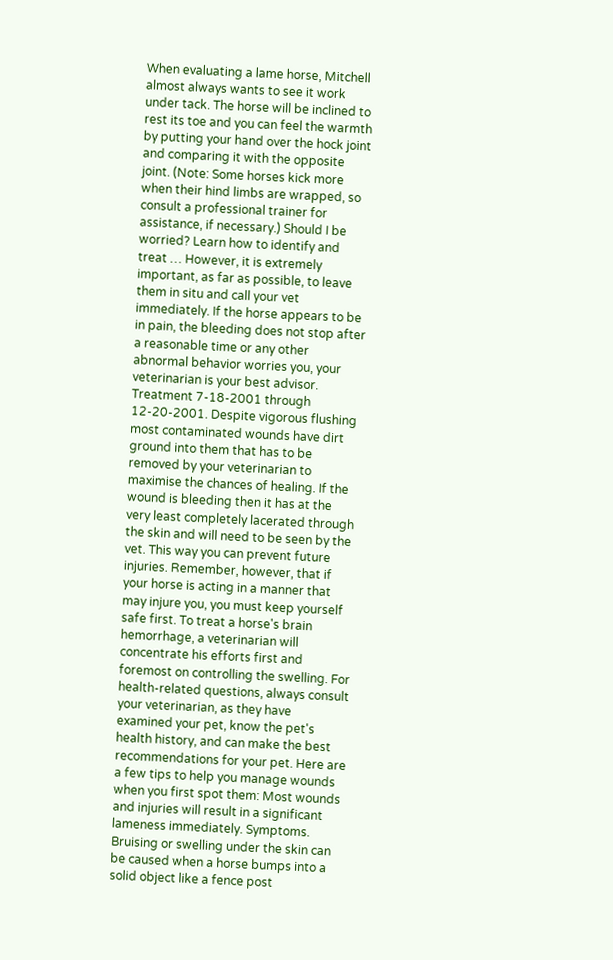When evaluating a lame horse, Mitchell almost always wants to see it work under tack. The horse will be inclined to rest its toe and you can feel the warmth by putting your hand over the hock joint and comparing it with the opposite joint. (Note: Some horses kick more when their hind limbs are wrapped, so consult a professional trainer for assistance, if necessary.) Should I be worried? Learn how to identify and treat … However, it is extremely important, as far as possible, to leave them in situ and call your vet immediately. If the horse appears to be in pain, the bleeding does not stop after a reasonable time or any other abnormal behavior worries you, your veterinarian is your best advisor. Treatment 7-18-2001 through 12-20-2001. Despite vigorous flushing most contaminated wounds have dirt ground into them that has to be removed by your veterinarian to maximise the chances of healing. If the wound is bleeding then it has at the very least completely lacerated through the skin and will need to be seen by the vet. This way you can prevent future injuries. Remember, however, that if your horse is acting in a manner that may injure you, you must keep yourself safe first. To treat a horse's brain hemorrhage, a veterinarian will concentrate his efforts first and foremost on controlling the swelling. For health-related questions, always consult your veterinarian, as they have examined your pet, know the pet's health history, and can make the best recommendations for your pet. Here are a few tips to help you manage wounds when you first spot them: Most wounds and injuries will result in a significant lameness immediately. Symptoms. Bruising or swelling under the skin can be caused when a horse bumps into a solid object like a fence post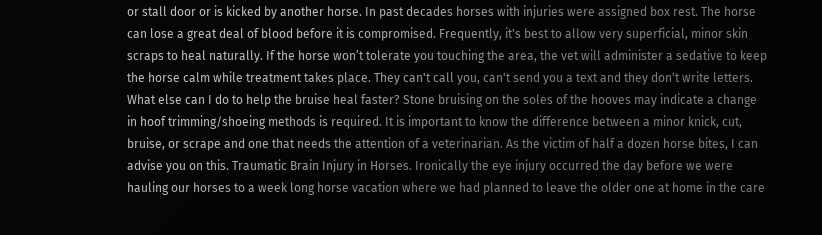or stall door or is kicked by another horse. In past decades horses with injuries were assigned box rest. The horse can lose a great deal of blood before it is compromised. Frequently, it's best to allow very superficial, minor skin scraps to heal naturally. If the horse won’t tolerate you touching the area, the vet will administer a sedative to keep the horse calm while treatment takes place. They can't call you, can't send you a text and they don't write letters. What else can I do to help the bruise heal faster? Stone bruising on the soles of the hooves may indicate a change in hoof trimming/shoeing methods is required. It is important to know the difference between a minor knick, cut, bruise, or scrape and one that needs the attention of a veterinarian. As the victim of half a dozen horse bites, I can advise you on this. Traumatic Brain Injury in Horses. Ironically the eye injury occurred the day before we were hauling our horses to a week long horse vacation where we had planned to leave the older one at home in the care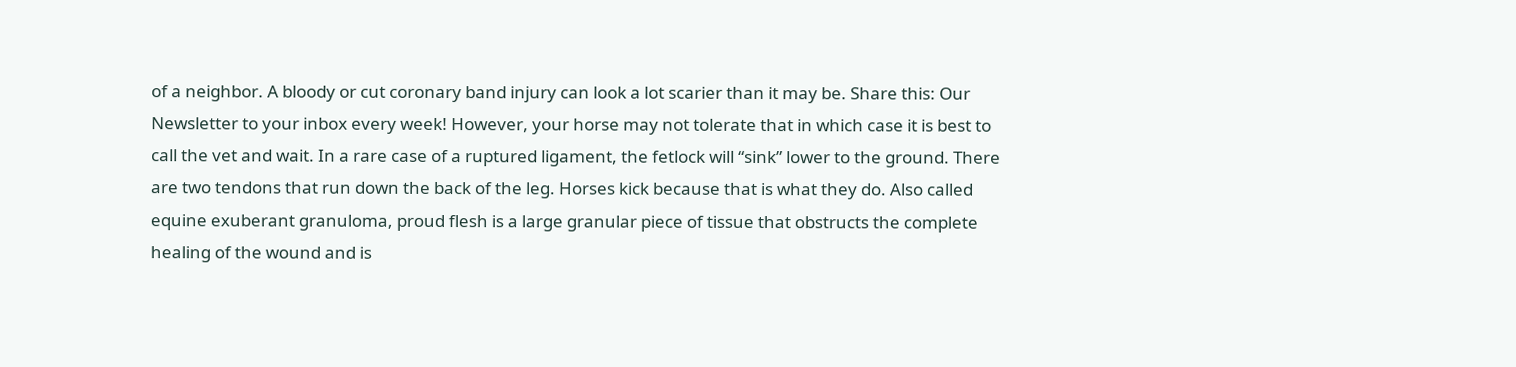of a neighbor. A bloody or cut coronary band injury can look a lot scarier than it may be. Share this: Our Newsletter to your inbox every week! However, your horse may not tolerate that in which case it is best to call the vet and wait. In a rare case of a ruptured ligament, the fetlock will “sink” lower to the ground. There are two tendons that run down the back of the leg. Horses kick because that is what they do. Also called equine exuberant granuloma, proud flesh is a large granular piece of tissue that obstructs the complete healing of the wound and is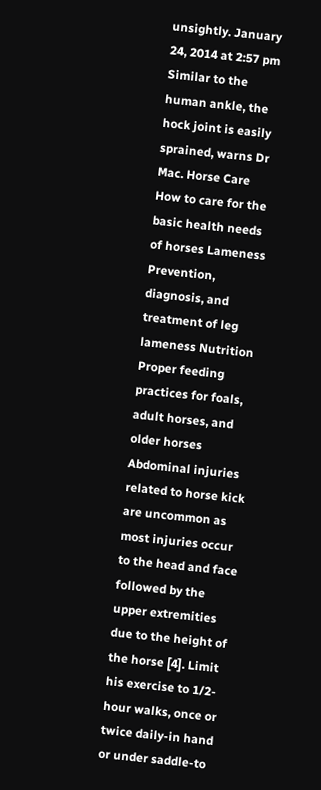unsightly. January 24, 2014 at 2:57 pm Similar to the human ankle, the hock joint is easily sprained, warns Dr Mac. Horse Care How to care for the basic health needs of horses Lameness Prevention, diagnosis, and treatment of leg lameness Nutrition Proper feeding practices for foals, adult horses, and older horses Abdominal injuries related to horse kick are uncommon as most injuries occur to the head and face followed by the upper extremities due to the height of the horse [4]. Limit his exercise to 1/2-hour walks, once or twice daily-in hand or under saddle-to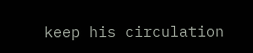keep his circulation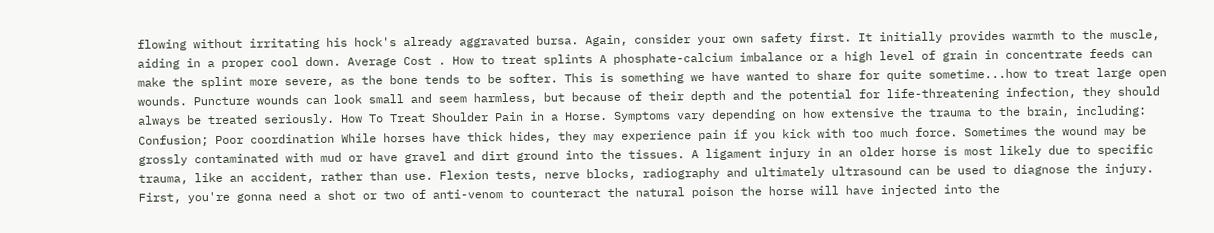flowing without irritating his hock's already aggravated bursa. Again, consider your own safety first. It initially provides warmth to the muscle, aiding in a proper cool down. Average Cost . How to treat splints A phosphate-calcium imbalance or a high level of grain in concentrate feeds can make the splint more severe, as the bone tends to be softer. This is something we have wanted to share for quite sometime...how to treat large open wounds. Puncture wounds can look small and seem harmless, but because of their depth and the potential for life-threatening infection, they should always be treated seriously. How To Treat Shoulder Pain in a Horse. Symptoms vary depending on how extensive the trauma to the brain, including: Confusion; Poor coordination While horses have thick hides, they may experience pain if you kick with too much force. Sometimes the wound may be grossly contaminated with mud or have gravel and dirt ground into the tissues. A ligament injury in an older horse is most likely due to specific trauma, like an accident, rather than use. Flexion tests, nerve blocks, radiography and ultimately ultrasound can be used to diagnose the injury. First, you're gonna need a shot or two of anti-venom to counteract the natural poison the horse will have injected into the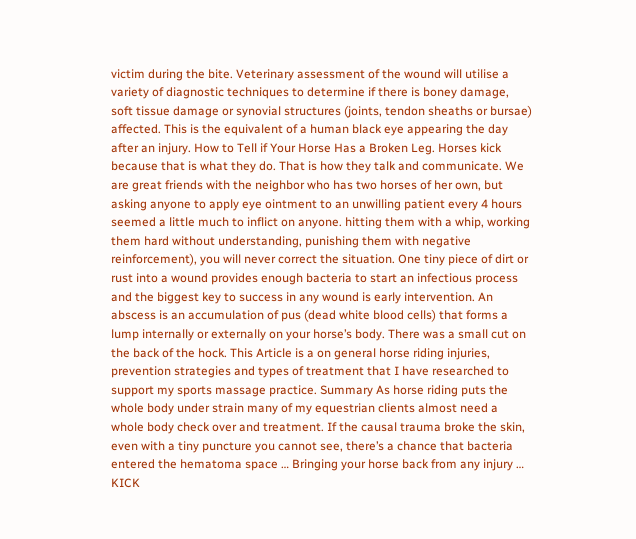victim during the bite. Veterinary assessment of the wound will utilise a variety of diagnostic techniques to determine if there is boney damage, soft tissue damage or synovial structures (joints, tendon sheaths or bursae) affected. This is the equivalent of a human black eye appearing the day after an injury. How to Tell if Your Horse Has a Broken Leg. Horses kick because that is what they do. That is how they talk and communicate. We are great friends with the neighbor who has two horses of her own, but asking anyone to apply eye ointment to an unwilling patient every 4 hours seemed a little much to inflict on anyone. hitting them with a whip, working them hard without understanding, punishing them with negative reinforcement), you will never correct the situation. One tiny piece of dirt or rust into a wound provides enough bacteria to start an infectious process and the biggest key to success in any wound is early intervention. An abscess is an accumulation of pus (dead white blood cells) that forms a lump internally or externally on your horse’s body. There was a small cut on the back of the hock. This Article is a on general horse riding injuries, prevention strategies and types of treatment that I have researched to support my sports massage practice. Summary As horse riding puts the whole body under strain many of my equestrian clients almost need a whole body check over and treatment. If the causal trauma broke the skin, even with a tiny puncture you cannot see, there’s a chance that bacteria entered the hematoma space … Bringing your horse back from any injury … KICK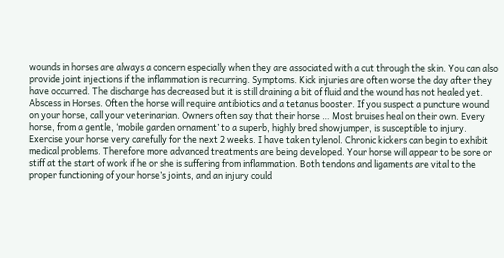wounds in horses are always a concern especially when they are associated with a cut through the skin. You can also provide joint injections if the inflammation is recurring. Symptoms. Kick injuries are often worse the day after they have occurred. The discharge has decreased but it is still draining a bit of fluid and the wound has not healed yet. Abscess in Horses. Often the horse will require antibiotics and a tetanus booster. If you suspect a puncture wound on your horse, call your veterinarian. Owners often say that their horse … Most bruises heal on their own. Every horse, from a gentle, ‘mobile garden ornament’ to a superb, highly bred showjumper, is susceptible to injury. Exercise your horse very carefully for the next 2 weeks. I have taken tylenol. Chronic kickers can begin to exhibit medical problems. Therefore more advanced treatments are being developed. Your horse will appear to be sore or stiff at the start of work if he or she is suffering from inflammation. Both tendons and ligaments are vital to the proper functioning of your horse’s joints, and an injury could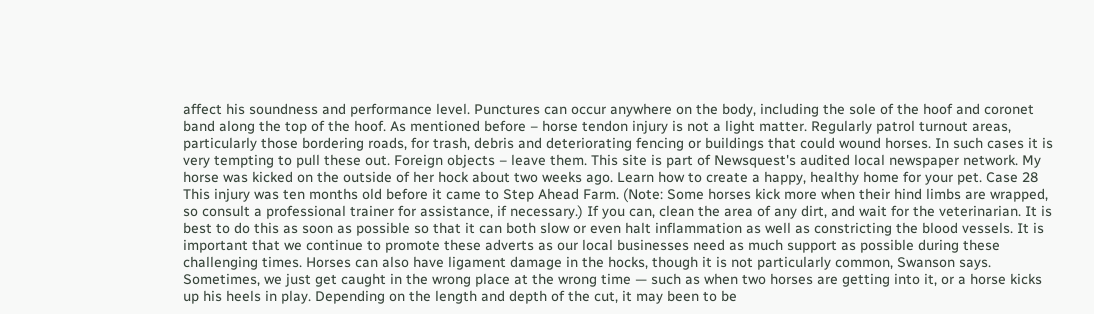affect his soundness and performance level. Punctures can occur anywhere on the body, including the sole of the hoof and coronet band along the top of the hoof. As mentioned before – horse tendon injury is not a light matter. Regularly patrol turnout areas, particularly those bordering roads, for trash, debris and deteriorating fencing or buildings that could wound horses. In such cases it is very tempting to pull these out. Foreign objects – leave them. This site is part of Newsquest's audited local newspaper network. My horse was kicked on the outside of her hock about two weeks ago. Learn how to create a happy, healthy home for your pet. Case 28 This injury was ten months old before it came to Step Ahead Farm. (Note: Some horses kick more when their hind limbs are wrapped, so consult a professional trainer for assistance, if necessary.) If you can, clean the area of any dirt, and wait for the veterinarian. It is best to do this as soon as possible so that it can both slow or even halt inflammation as well as constricting the blood vessels. It is important that we continue to promote these adverts as our local businesses need as much support as possible during these challenging times. Horses can also have ligament damage in the hocks, though it is not particularly common, Swanson says. Sometimes, we just get caught in the wrong place at the wrong time — such as when two horses are getting into it, or a horse kicks up his heels in play. Depending on the length and depth of the cut, it may been to be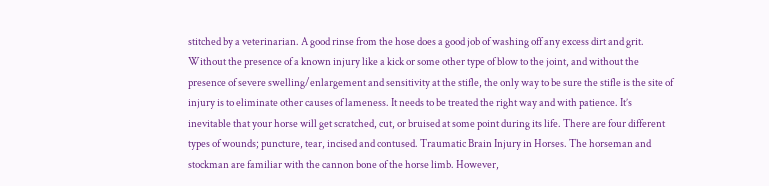stitched by a veterinarian. A good rinse from the hose does a good job of washing off any excess dirt and grit. Without the presence of a known injury like a kick or some other type of blow to the joint, and without the presence of severe swelling/enlargement and sensitivity at the stifle, the only way to be sure the stifle is the site of injury is to eliminate other causes of lameness. It needs to be treated the right way and with patience. It’s inevitable that your horse will get scratched, cut, or bruised at some point during its life. There are four different types of wounds; puncture, tear, incised and contused. Traumatic Brain Injury in Horses. The horseman and stockman are familiar with the cannon bone of the horse limb. However,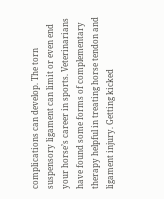complications can develop. The torn suspensory ligament can limit or even end your horse’s career in sports. Veterinarians have found some forms of complementary therapy helpful in treating horse tendon and ligament injury. Getting kicked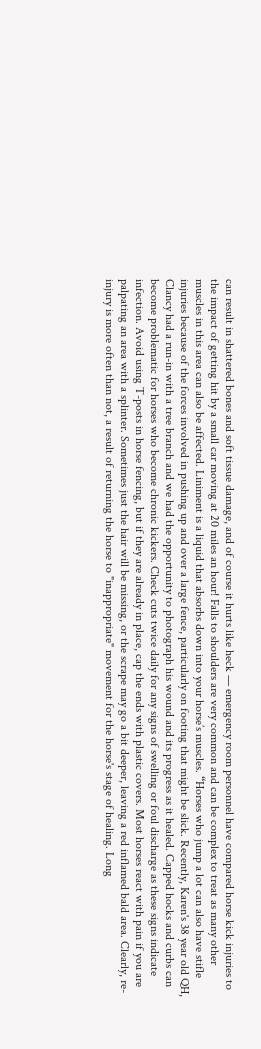can result in shattered bones and soft tissue damage, and of course it hurts like heck — emergency room personnel have compared horse kick injuries to the impact of getting hit by a small car moving at 20 miles an hour! Falls to shoulders are very common and can be complex to treat as many other muscles in this area can also be affected. Liniment is a liquid that absorbs down into your horse’s muscles. “Horses who jump a lot can also have stifle injuries because of the forces involved in pushing up and over a large fence, particularly on footing that might be slick. Recently, Karen's 38 year old QH, Clancy had a run-in with a tree branch and we had the opportunity to photograph his wound and its progress as it healed. Capped hocks and curbs can become problematic for horses who become chronic kickers. Check cuts twice daily for any signs of swelling or foul discharge as these signs indicate infection. Avoid using T-posts in horse fencing, but if they are already in place, cap the ends with plastic covers. Most horses react with pain if you are palpating an area with a splinter. Sometimes just the hair will be missing, or the scrape may go a bit deeper, leaving a red inflamed bald area. Clearly, re-injury is more often than not, a result of returning the horse to "inappropriate" movement for the horse's stage of healing. Long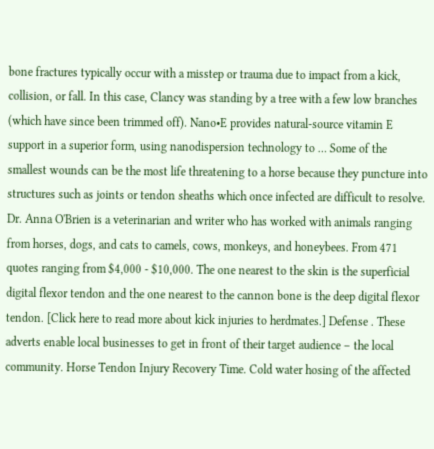bone fractures typically occur with a misstep or trauma due to impact from a kick, collision, or fall. In this case, Clancy was standing by a tree with a few low branches (which have since been trimmed off). Nano•E provides natural-source vitamin E support in a superior form, using nanodispersion technology to … Some of the smallest wounds can be the most life threatening to a horse because they puncture into structures such as joints or tendon sheaths which once infected are difficult to resolve. Dr. Anna O'Brien is a veterinarian and writer who has worked with animals ranging from horses, dogs, and cats to camels, cows, monkeys, and honeybees. From 471 quotes ranging from $4,000 - $10,000. The one nearest to the skin is the superficial digital flexor tendon and the one nearest to the cannon bone is the deep digital flexor tendon. [Click here to read more about kick injuries to herdmates.] Defense . These adverts enable local businesses to get in front of their target audience – the local community. Horse Tendon Injury Recovery Time. Cold water hosing of the affected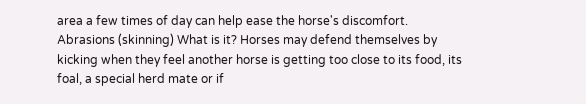area a few times of day can help ease the horse's discomfort. Abrasions (skinning) What is it? Horses may defend themselves by kicking when they feel another horse is getting too close to its food, its foal, a special herd mate or if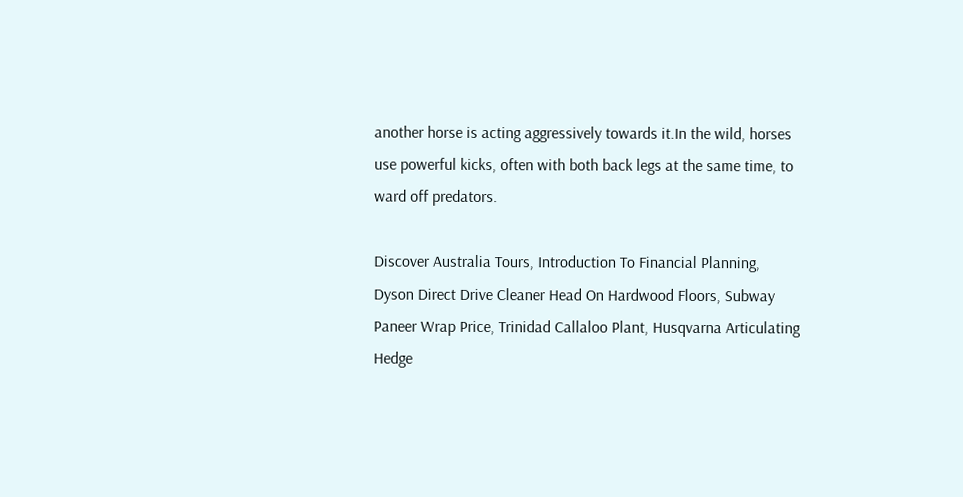another horse is acting aggressively towards it.In the wild, horses use powerful kicks, often with both back legs at the same time, to ward off predators.

Discover Australia Tours, Introduction To Financial Planning, Dyson Direct Drive Cleaner Head On Hardwood Floors, Subway Paneer Wrap Price, Trinidad Callaloo Plant, Husqvarna Articulating Hedge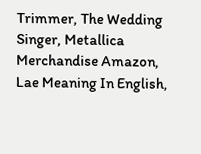Trimmer, The Wedding Singer, Metallica Merchandise Amazon, Lae Meaning In English,